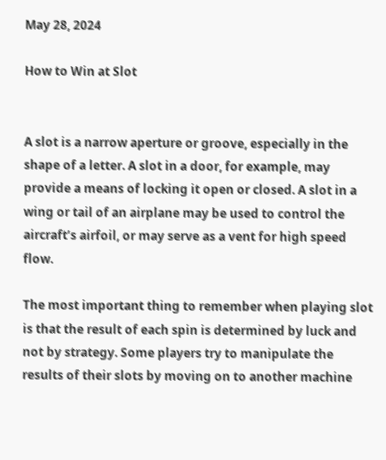May 28, 2024

How to Win at Slot


A slot is a narrow aperture or groove, especially in the shape of a letter. A slot in a door, for example, may provide a means of locking it open or closed. A slot in a wing or tail of an airplane may be used to control the aircraft’s airfoil, or may serve as a vent for high speed flow.

The most important thing to remember when playing slot is that the result of each spin is determined by luck and not by strategy. Some players try to manipulate the results of their slots by moving on to another machine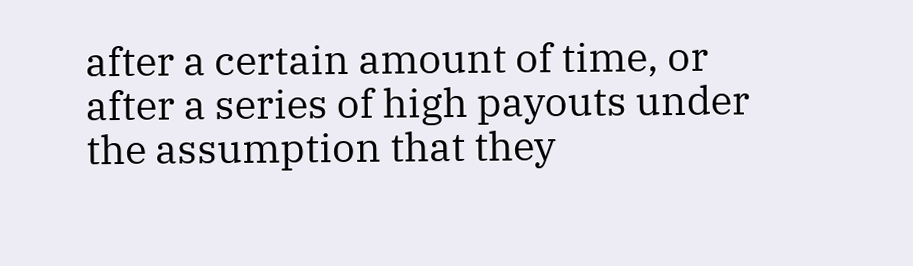after a certain amount of time, or after a series of high payouts under the assumption that they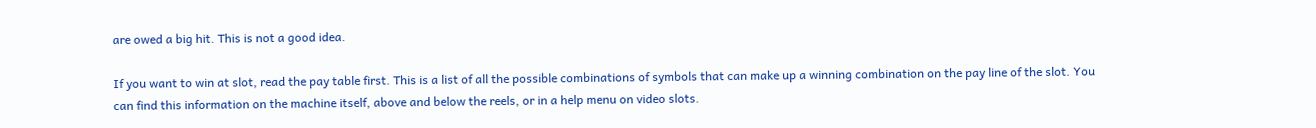are owed a big hit. This is not a good idea.

If you want to win at slot, read the pay table first. This is a list of all the possible combinations of symbols that can make up a winning combination on the pay line of the slot. You can find this information on the machine itself, above and below the reels, or in a help menu on video slots.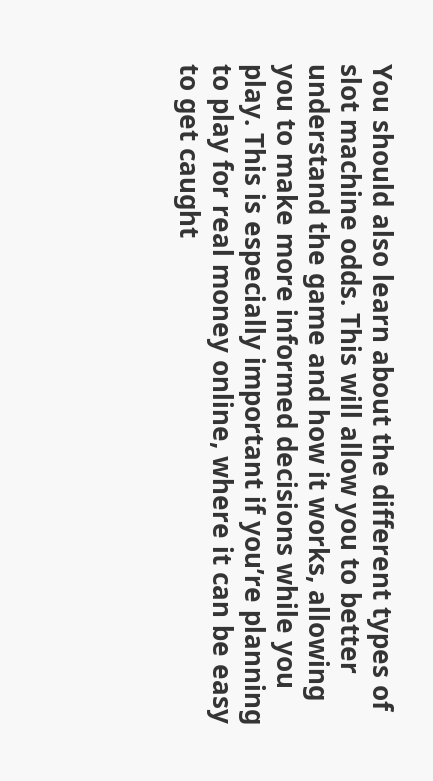You should also learn about the different types of slot machine odds. This will allow you to better understand the game and how it works, allowing you to make more informed decisions while you play. This is especially important if you’re planning to play for real money online, where it can be easy to get caught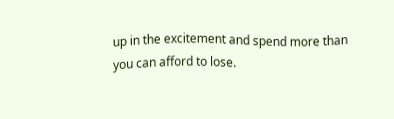up in the excitement and spend more than you can afford to lose.